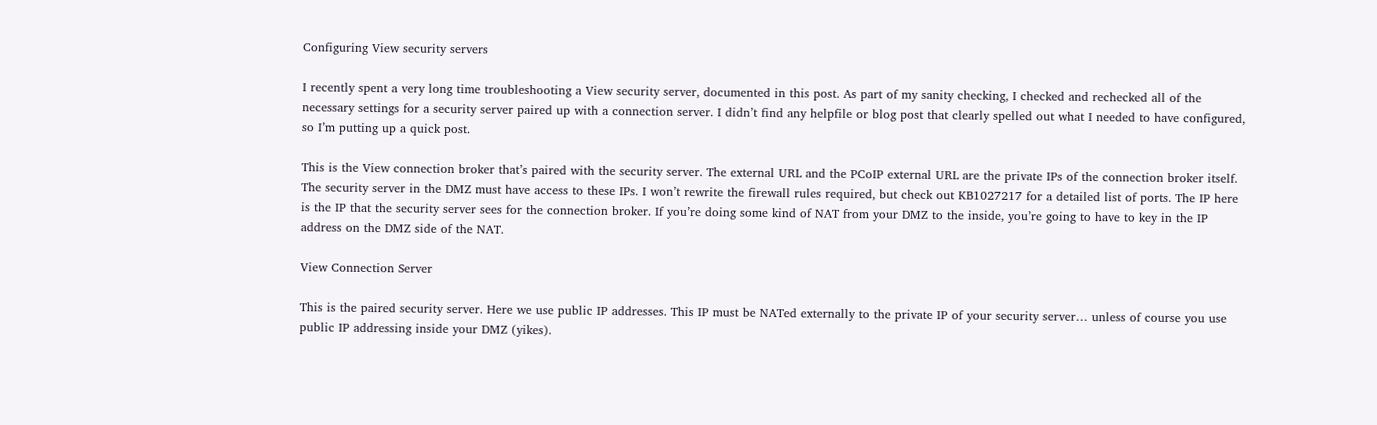Configuring View security servers

I recently spent a very long time troubleshooting a View security server, documented in this post. As part of my sanity checking, I checked and rechecked all of the necessary settings for a security server paired up with a connection server. I didn’t find any helpfile or blog post that clearly spelled out what I needed to have configured, so I’m putting up a quick post.

This is the View connection broker that’s paired with the security server. The external URL and the PCoIP external URL are the private IPs of the connection broker itself. The security server in the DMZ must have access to these IPs. I won’t rewrite the firewall rules required, but check out KB1027217 for a detailed list of ports. The IP here is the IP that the security server sees for the connection broker. If you’re doing some kind of NAT from your DMZ to the inside, you’re going to have to key in the IP address on the DMZ side of the NAT.

View Connection Server

This is the paired security server. Here we use public IP addresses. This IP must be NATed externally to the private IP of your security server… unless of course you use public IP addressing inside your DMZ (yikes).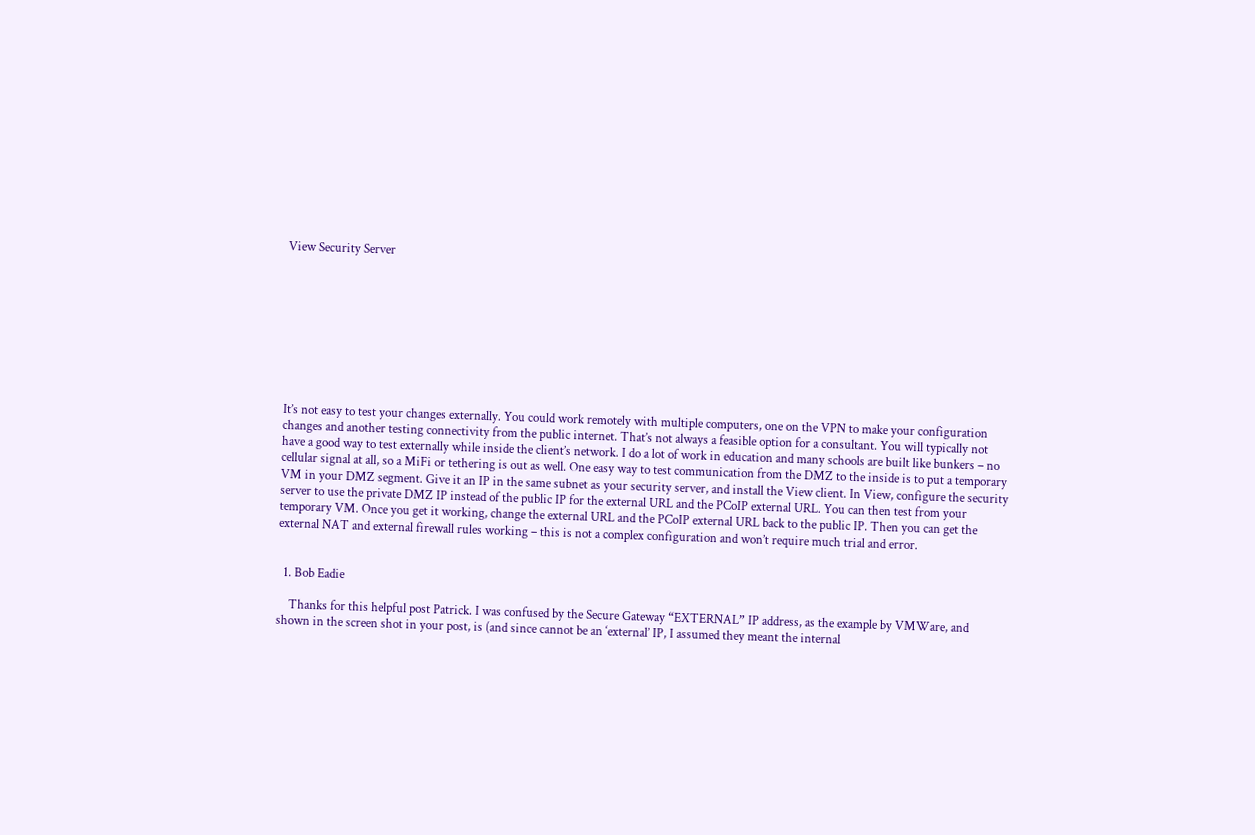View Security Server









It’s not easy to test your changes externally. You could work remotely with multiple computers, one on the VPN to make your configuration changes and another testing connectivity from the public internet. That’s not always a feasible option for a consultant. You will typically not have a good way to test externally while inside the client’s network. I do a lot of work in education and many schools are built like bunkers – no cellular signal at all, so a MiFi or tethering is out as well. One easy way to test communication from the DMZ to the inside is to put a temporary VM in your DMZ segment. Give it an IP in the same subnet as your security server, and install the View client. In View, configure the security server to use the private DMZ IP instead of the public IP for the external URL and the PCoIP external URL. You can then test from your temporary VM. Once you get it working, change the external URL and the PCoIP external URL back to the public IP. Then you can get the external NAT and external firewall rules working – this is not a complex configuration and won’t require much trial and error.


  1. Bob Eadie

    Thanks for this helpful post Patrick. I was confused by the Secure Gateway “EXTERNAL” IP address, as the example by VMWare, and shown in the screen shot in your post, is (and since cannot be an ‘external’ IP, I assumed they meant the internal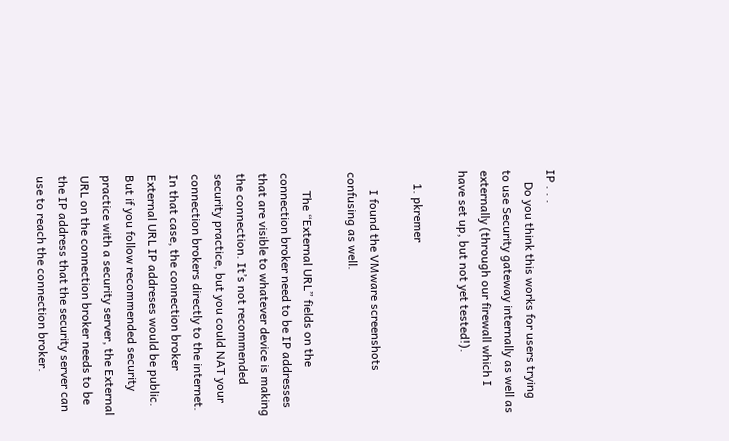IP . . .
    Do you think this works for users trying to use Security gateway internally as well as externally (through our firewall which I have set up, but not yet tested!).

    1. pkremer

      I found the VMware screenshots confusing as well.

      The “External URL” fields on the connection broker need to be IP addresses that are visible to whatever device is making the connection. It’s not recommended security practice, but you could NAT your connection brokers directly to the internet. In that case, the connection broker External URL IP addreses would be public. But if you follow recommended security practice with a security server, the External URL on the connection broker needs to be the IP address that the security server can use to reach the connection broker.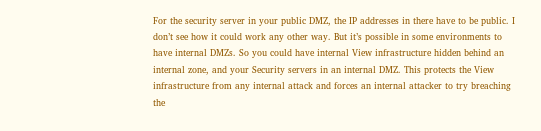For the security server in your public DMZ, the IP addresses in there have to be public. I don’t see how it could work any other way. But it’s possible in some environments to have internal DMZs. So you could have internal View infrastructure hidden behind an internal zone, and your Security servers in an internal DMZ. This protects the View infrastructure from any internal attack and forces an internal attacker to try breaching the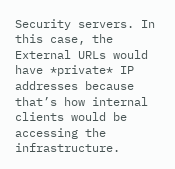Security servers. In this case, the External URLs would have *private* IP addresses because that’s how internal clients would be accessing the infrastructure.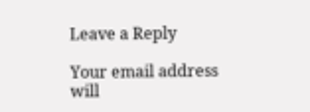Leave a Reply

Your email address will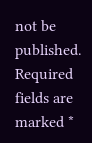not be published. Required fields are marked *